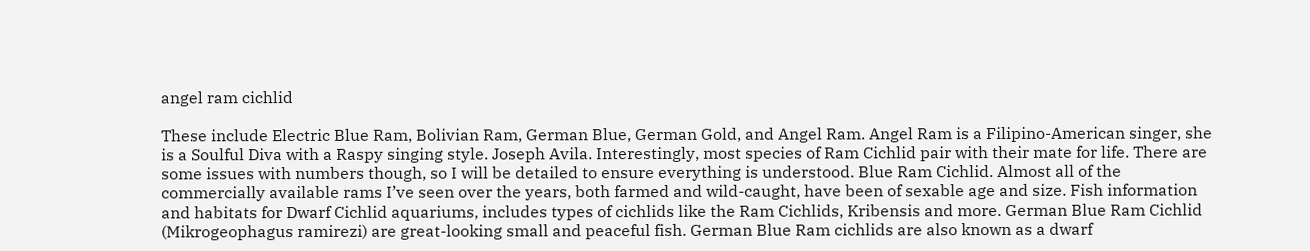angel ram cichlid

These include Electric Blue Ram, Bolivian Ram, German Blue, German Gold, and Angel Ram. Angel Ram is a Filipino-American singer, she is a Soulful Diva with a Raspy singing style. Joseph Avila. Interestingly, most species of Ram Cichlid pair with their mate for life. There are some issues with numbers though, so I will be detailed to ensure everything is understood. Blue Ram Cichlid. Almost all of the commercially available rams I’ve seen over the years, both farmed and wild-caught, have been of sexable age and size. Fish information and habitats for Dwarf Cichlid aquariums, includes types of cichlids like the Ram Cichlids, Kribensis and more. German Blue Ram Cichlid (Mikrogeophagus ramirezi) are great-looking small and peaceful fish. German Blue Ram cichlids are also known as a dwarf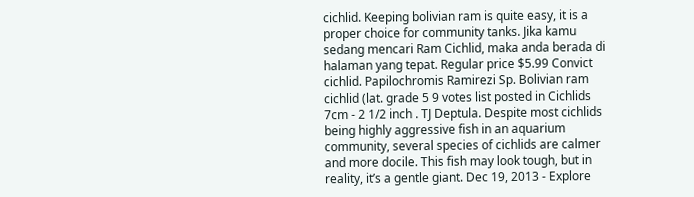cichlid. Keeping bolivian ram is quite easy, it is a proper choice for community tanks. Jika kamu sedang mencari Ram Cichlid, maka anda berada di halaman yang tepat. Regular price $5.99 Convict cichlid. Papilochromis Ramirezi Sp. Bolivian ram cichlid (lat. grade 5 9 votes list posted in Cichlids 7cm - 2 1/2 inch . TJ Deptula. Despite most cichlids being highly aggressive fish in an aquarium community, several species of cichlids are calmer and more docile. This fish may look tough, but in reality, it’s a gentle giant. Dec 19, 2013 - Explore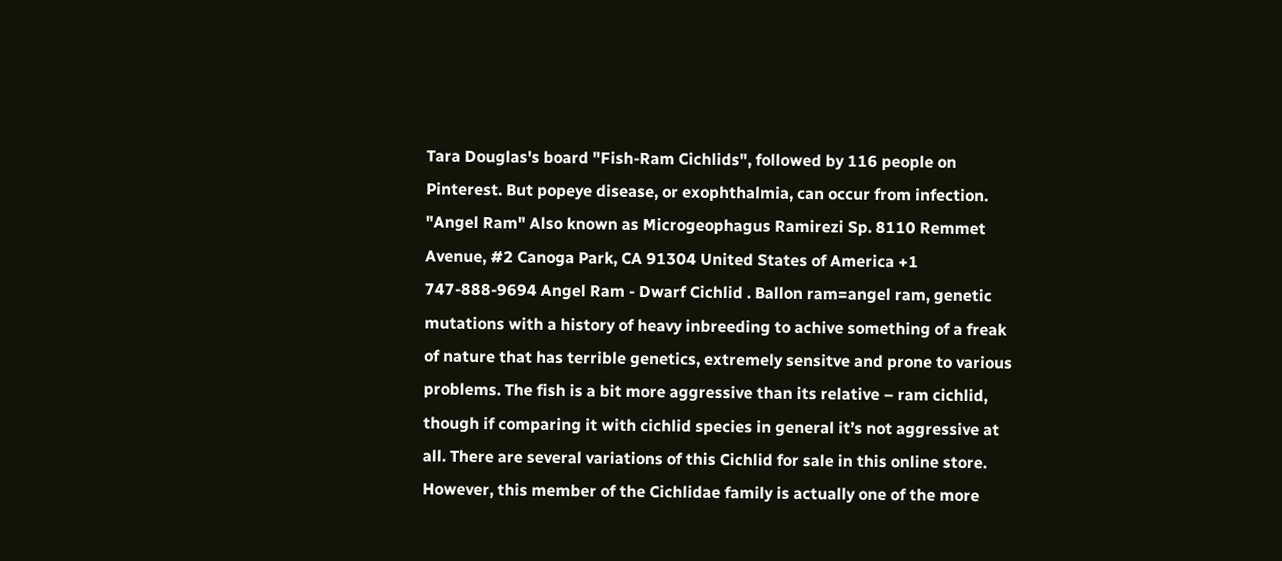Tara Douglas's board "Fish-Ram Cichlids", followed by 116 people on Pinterest. But popeye disease, or exophthalmia, can occur from infection. "Angel Ram" Also known as Microgeophagus Ramirezi Sp. 8110 Remmet Avenue, #2 Canoga Park, CA 91304 United States of America +1 747-888-9694 Angel Ram - Dwarf Cichlid . Ballon ram=angel ram, genetic mutations with a history of heavy inbreeding to achive something of a freak of nature that has terrible genetics, extremely sensitve and prone to various problems. The fish is a bit more aggressive than its relative – ram cichlid, though if comparing it with cichlid species in general it’s not aggressive at all. There are several variations of this Cichlid for sale in this online store. However, this member of the Cichlidae family is actually one of the more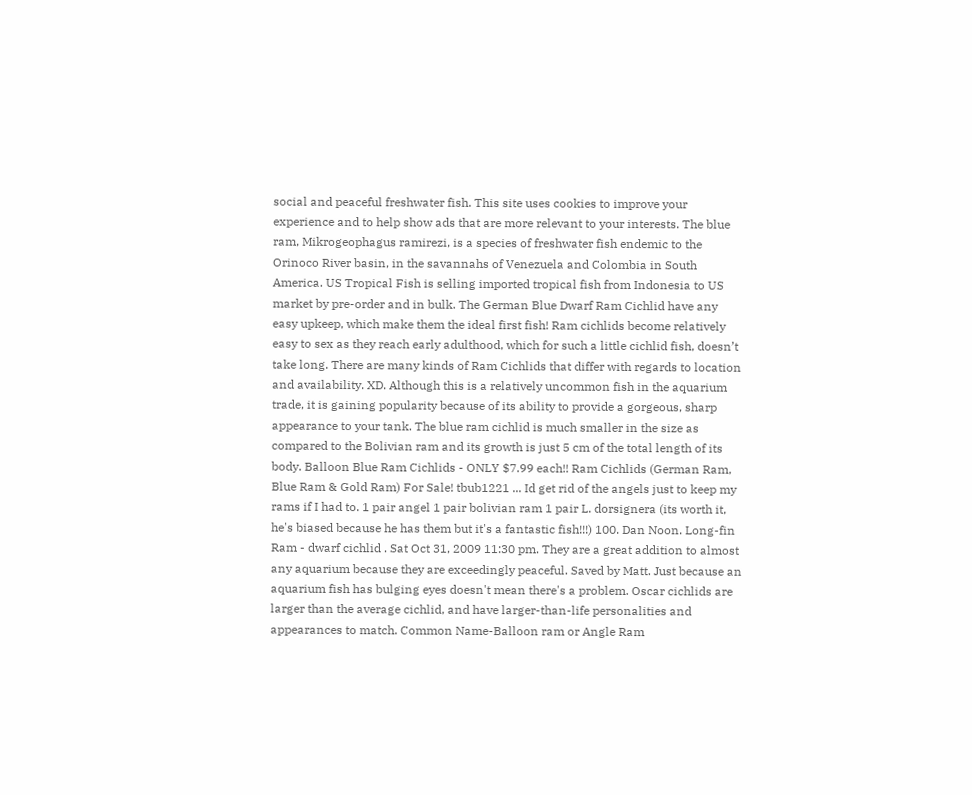social and peaceful freshwater fish. This site uses cookies to improve your experience and to help show ads that are more relevant to your interests. The blue ram, Mikrogeophagus ramirezi, is a species of freshwater fish endemic to the Orinoco River basin, in the savannahs of Venezuela and Colombia in South America. US Tropical Fish is selling imported tropical fish from Indonesia to US market by pre-order and in bulk. The German Blue Dwarf Ram Cichlid have any easy upkeep, which make them the ideal first fish! Ram cichlids become relatively easy to sex as they reach early adulthood, which for such a little cichlid fish, doesn’t take long. There are many kinds of Ram Cichlids that differ with regards to location and availability. XD. Although this is a relatively uncommon fish in the aquarium trade, it is gaining popularity because of its ability to provide a gorgeous, sharp appearance to your tank. The blue ram cichlid is much smaller in the size as compared to the Bolivian ram and its growth is just 5 cm of the total length of its body. Balloon Blue Ram Cichlids - ONLY $7.99 each!! Ram Cichlids (German Ram, Blue Ram & Gold Ram) For Sale! tbub1221 ... Id get rid of the angels just to keep my rams if I had to. 1 pair angel 1 pair bolivian ram 1 pair L. dorsignera (its worth it, he's biased because he has them but it's a fantastic fish!!!) 100. Dan Noon. Long-fin Ram - dwarf cichlid . Sat Oct 31, 2009 11:30 pm. They are a great addition to almost any aquarium because they are exceedingly peaceful. Saved by Matt. Just because an aquarium fish has bulging eyes doesn't mean there's a problem. Oscar cichlids are larger than the average cichlid, and have larger-than-life personalities and appearances to match. Common Name-Balloon ram or Angle Ram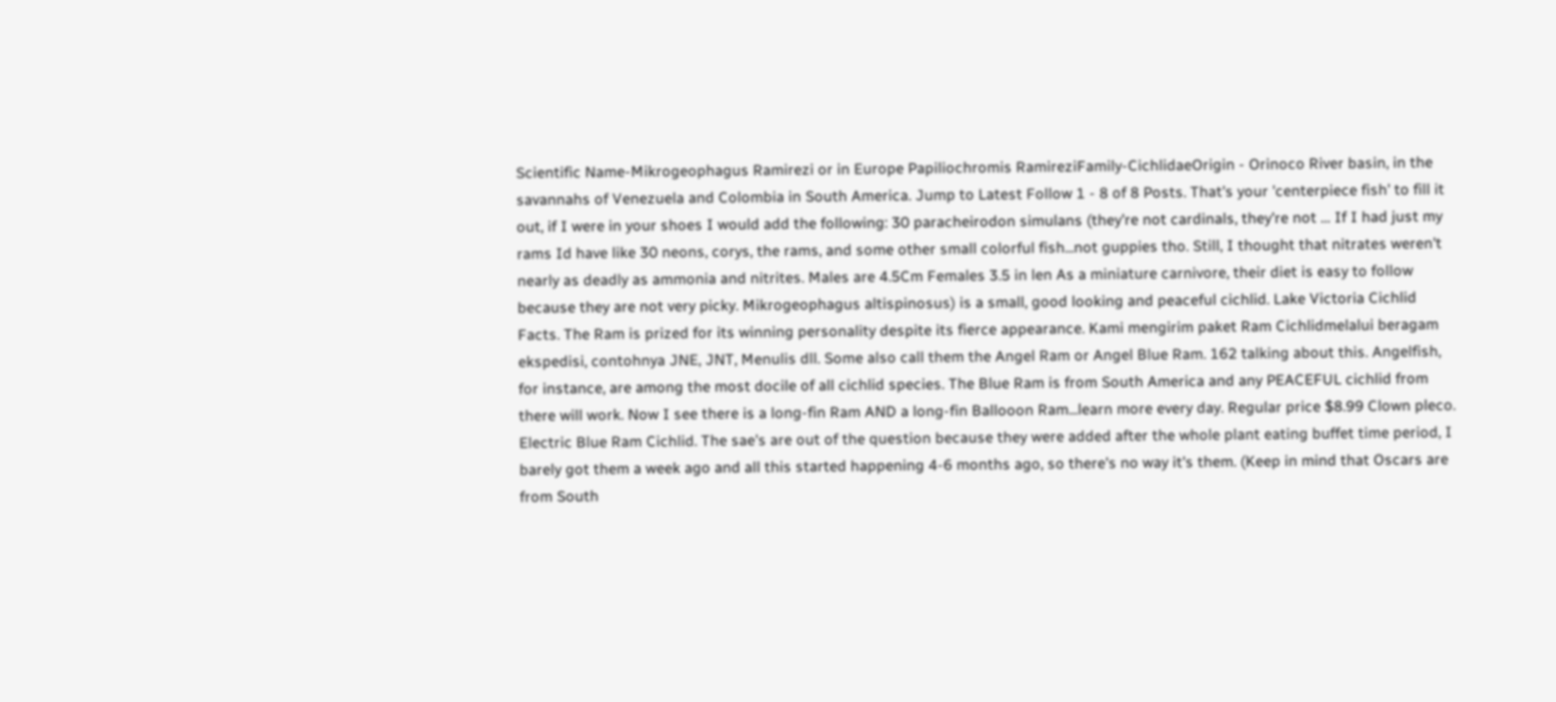Scientific Name-Mikrogeophagus Ramirezi or in Europe Papiliochromis RamireziFamily-CichlidaeOrigin - Orinoco River basin, in the savannahs of Venezuela and Colombia in South America. Jump to Latest Follow 1 - 8 of 8 Posts. That's your 'centerpiece fish' to fill it out, if I were in your shoes I would add the following: 30 paracheirodon simulans (they're not cardinals, they're not … If I had just my rams Id have like 30 neons, corys, the rams, and some other small colorful fish...not guppies tho. Still, I thought that nitrates weren't nearly as deadly as ammonia and nitrites. Males are 4.5Cm Females 3.5 in len As a miniature carnivore, their diet is easy to follow because they are not very picky. Mikrogeophagus altispinosus) is a small, good looking and peaceful cichlid. Lake Victoria Cichlid Facts. The Ram is prized for its winning personality despite its fierce appearance. Kami mengirim paket Ram Cichlidmelalui beragam ekspedisi, contohnya JNE, JNT, Menulis dll. Some also call them the Angel Ram or Angel Blue Ram. 162 talking about this. Angelfish, for instance, are among the most docile of all cichlid species. The Blue Ram is from South America and any PEACEFUL cichlid from there will work. Now I see there is a long-fin Ram AND a long-fin Ballooon Ram...learn more every day. Regular price $8.99 Clown pleco. Electric Blue Ram Cichlid. The sae's are out of the question because they were added after the whole plant eating buffet time period, I barely got them a week ago and all this started happening 4-6 months ago, so there's no way it's them. (Keep in mind that Oscars are from South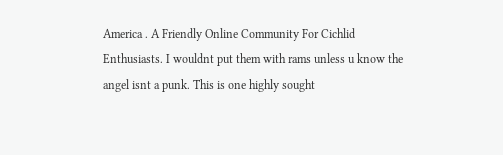America . A Friendly Online Community For Cichlid Enthusiasts. I wouldnt put them with rams unless u know the angel isnt a punk. This is one highly sought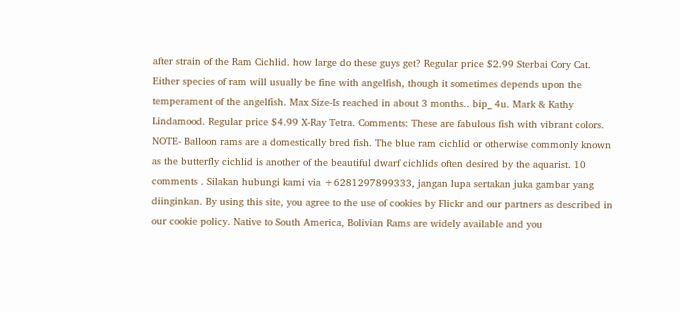after strain of the Ram Cichlid. how large do these guys get? Regular price $2.99 Sterbai Cory Cat. Either species of ram will usually be fine with angelfish, though it sometimes depends upon the temperament of the angelfish. Max Size-Is reached in about 3 months.. bip_ 4u. Mark & Kathy Lindamood. Regular price $4.99 X-Ray Tetra. Comments: These are fabulous fish with vibrant colors. NOTE- Balloon rams are a domestically bred fish. The blue ram cichlid or otherwise commonly known as the butterfly cichlid is another of the beautiful dwarf cichlids often desired by the aquarist. 10 comments . Silakan hubungi kami via +6281297899333, jangan lupa sertakan juka gambar yang diinginkan. By using this site, you agree to the use of cookies by Flickr and our partners as described in our cookie policy. Native to South America, Bolivian Rams are widely available and you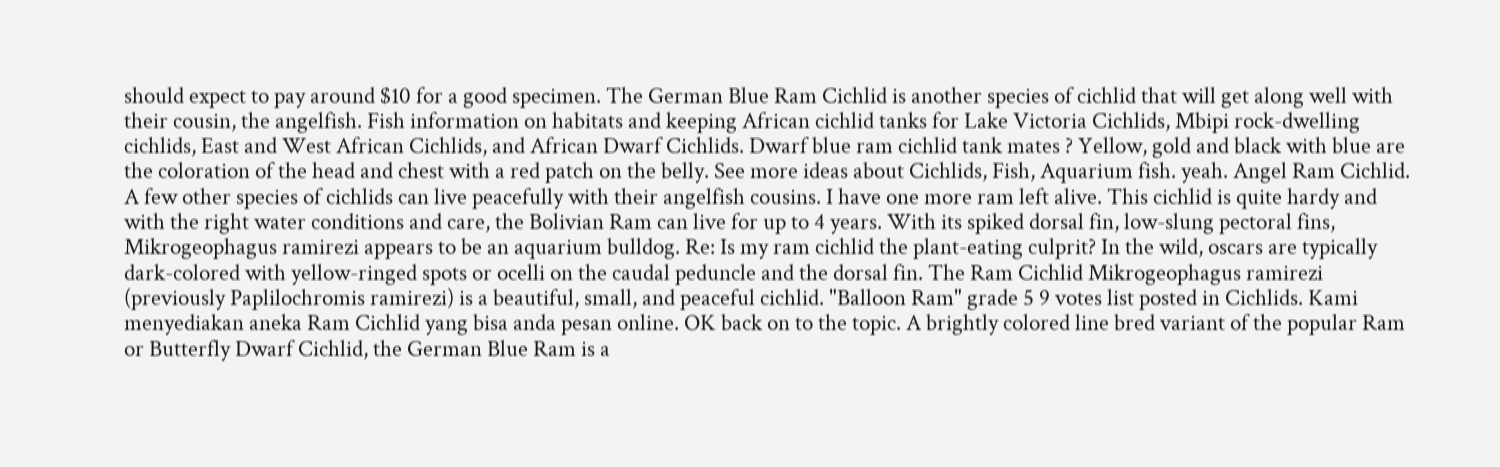should expect to pay around $10 for a good specimen. The German Blue Ram Cichlid is another species of cichlid that will get along well with their cousin, the angelfish. Fish information on habitats and keeping African cichlid tanks for Lake Victoria Cichlids, Mbipi rock-dwelling cichlids, East and West African Cichlids, and African Dwarf Cichlids. Dwarf blue ram cichlid tank mates ? Yellow, gold and black with blue are the coloration of the head and chest with a red patch on the belly. See more ideas about Cichlids, Fish, Aquarium fish. yeah. Angel Ram Cichlid. A few other species of cichlids can live peacefully with their angelfish cousins. I have one more ram left alive. This cichlid is quite hardy and with the right water conditions and care, the Bolivian Ram can live for up to 4 years. With its spiked dorsal fin, low-slung pectoral fins, Mikrogeophagus ramirezi appears to be an aquarium bulldog. Re: Is my ram cichlid the plant-eating culprit? In the wild, oscars are typically dark-colored with yellow-ringed spots or ocelli on the caudal peduncle and the dorsal fin. The Ram Cichlid Mikrogeophagus ramirezi (previously Paplilochromis ramirezi) is a beautiful, small, and peaceful cichlid. "Balloon Ram" grade 5 9 votes list posted in Cichlids. Kami menyediakan aneka Ram Cichlid yang bisa anda pesan online. OK back on to the topic. A brightly colored line bred variant of the popular Ram or Butterfly Dwarf Cichlid, the German Blue Ram is a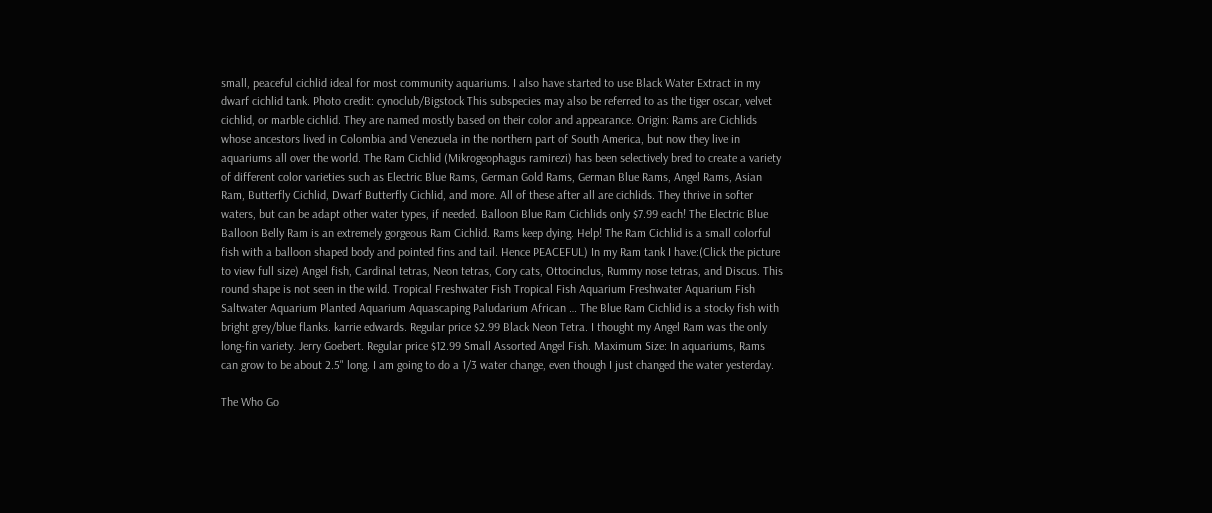small, peaceful cichlid ideal for most community aquariums. I also have started to use Black Water Extract in my dwarf cichlid tank. Photo credit: cynoclub/Bigstock This subspecies may also be referred to as the tiger oscar, velvet cichlid, or marble cichlid. They are named mostly based on their color and appearance. Origin: Rams are Cichlids whose ancestors lived in Colombia and Venezuela in the northern part of South America, but now they live in aquariums all over the world. The Ram Cichlid (Mikrogeophagus ramirezi) has been selectively bred to create a variety of different color varieties such as Electric Blue Rams, German Gold Rams, German Blue Rams, Angel Rams, Asian Ram, Butterfly Cichlid, Dwarf Butterfly Cichlid, and more. All of these after all are cichlids. They thrive in softer waters, but can be adapt other water types, if needed. Balloon Blue Ram Cichlids only $7.99 each! The Electric Blue Balloon Belly Ram is an extremely gorgeous Ram Cichlid. Rams keep dying. Help! The Ram Cichlid is a small colorful fish with a balloon shaped body and pointed fins and tail. Hence PEACEFUL) In my Ram tank I have:(Click the picture to view full size) Angel fish, Cardinal tetras, Neon tetras, Cory cats, Ottocinclus, Rummy nose tetras, and Discus. This round shape is not seen in the wild. Tropical Freshwater Fish Tropical Fish Aquarium Freshwater Aquarium Fish Saltwater Aquarium Planted Aquarium Aquascaping Paludarium African … The Blue Ram Cichlid is a stocky fish with bright grey/blue flanks. karrie edwards. Regular price $2.99 Black Neon Tetra. I thought my Angel Ram was the only long-fin variety. Jerry Goebert. Regular price $12.99 Small Assorted Angel Fish. Maximum Size: In aquariums, Rams can grow to be about 2.5" long. I am going to do a 1/3 water change, even though I just changed the water yesterday.

The Who Go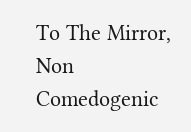To The Mirror, Non Comedogenic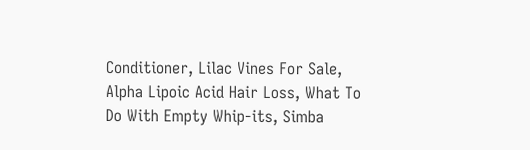Conditioner, Lilac Vines For Sale, Alpha Lipoic Acid Hair Loss, What To Do With Empty Whip-its, Simba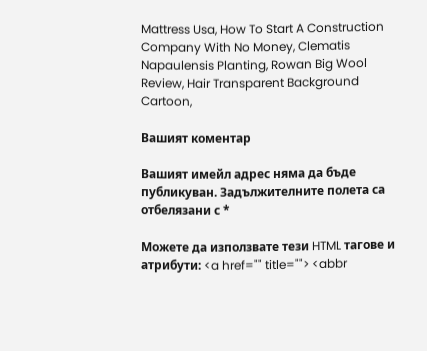Mattress Usa, How To Start A Construction Company With No Money, Clematis Napaulensis Planting, Rowan Big Wool Review, Hair Transparent Background Cartoon,

Вашият коментар

Вашият имейл адрес няма да бъде публикуван. Задължителните полета са отбелязани с *

Можете да използвате тези HTML тагове и атрибути: <a href="" title=""> <abbr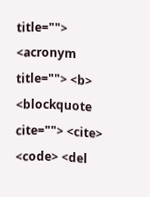title=""> <acronym title=""> <b> <blockquote cite=""> <cite> <code> <del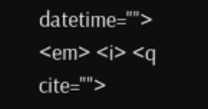datetime=""> <em> <i> <q cite="">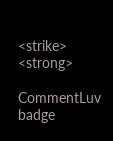<strike> <strong>

CommentLuv badge